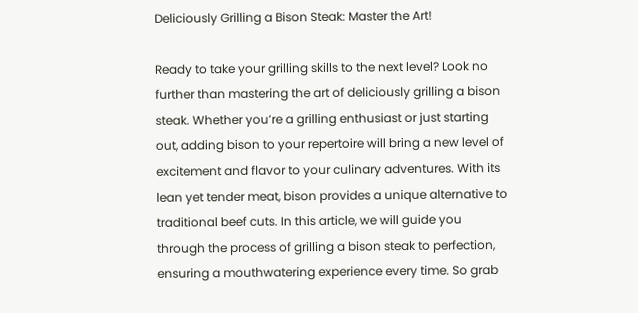Deliciously Grilling a Bison Steak: Master the Art!

Ready to take your grilling skills to the next level? Look no further than mastering the art of deliciously grilling a bison steak. Whether you’re a grilling enthusiast or just starting out, adding bison to your repertoire will bring a new level of excitement and flavor to your culinary adventures. With its lean yet tender meat, bison provides a unique alternative to traditional beef cuts. In this article, we will guide you through the process of grilling a bison steak to perfection, ensuring a mouthwatering experience every time. So grab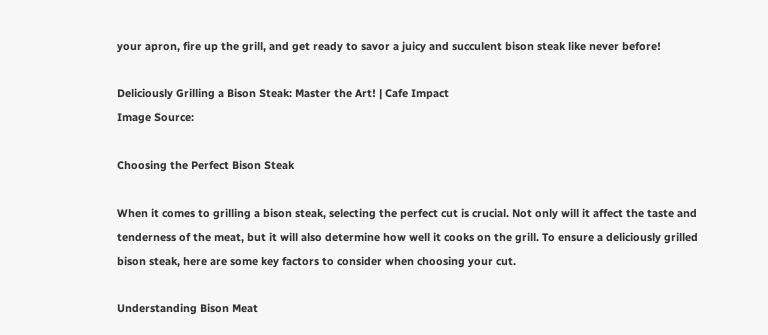your apron, fire up the grill, and get ready to savor a juicy and succulent bison steak like never before!

Deliciously Grilling a Bison Steak: Master the Art! | Cafe Impact
Image Source:

Choosing the Perfect Bison Steak

When it comes to grilling a bison steak, selecting the perfect cut is crucial. Not only will it affect the taste and tenderness of the meat, but it will also determine how well it cooks on the grill. To ensure a deliciously grilled bison steak, here are some key factors to consider when choosing your cut.

Understanding Bison Meat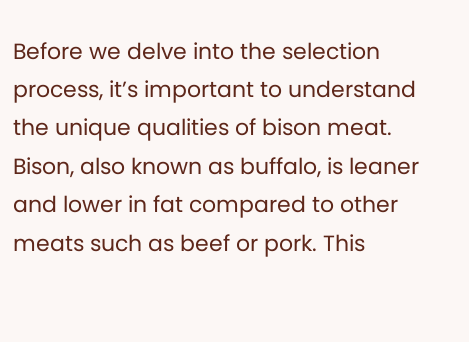Before we delve into the selection process, it’s important to understand the unique qualities of bison meat. Bison, also known as buffalo, is leaner and lower in fat compared to other meats such as beef or pork. This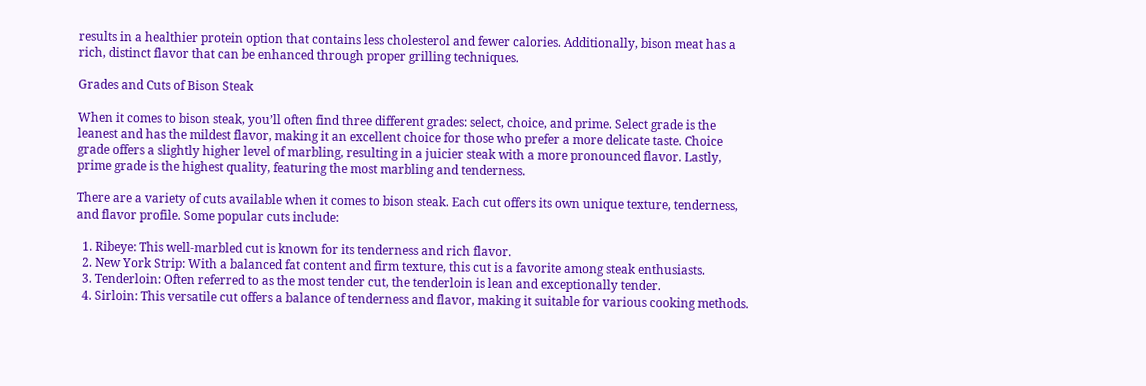results in a healthier protein option that contains less cholesterol and fewer calories. Additionally, bison meat has a rich, distinct flavor that can be enhanced through proper grilling techniques.

Grades and Cuts of Bison Steak

When it comes to bison steak, you’ll often find three different grades: select, choice, and prime. Select grade is the leanest and has the mildest flavor, making it an excellent choice for those who prefer a more delicate taste. Choice grade offers a slightly higher level of marbling, resulting in a juicier steak with a more pronounced flavor. Lastly, prime grade is the highest quality, featuring the most marbling and tenderness.

There are a variety of cuts available when it comes to bison steak. Each cut offers its own unique texture, tenderness, and flavor profile. Some popular cuts include:

  1. Ribeye: This well-marbled cut is known for its tenderness and rich flavor.
  2. New York Strip: With a balanced fat content and firm texture, this cut is a favorite among steak enthusiasts.
  3. Tenderloin: Often referred to as the most tender cut, the tenderloin is lean and exceptionally tender.
  4. Sirloin: This versatile cut offers a balance of tenderness and flavor, making it suitable for various cooking methods.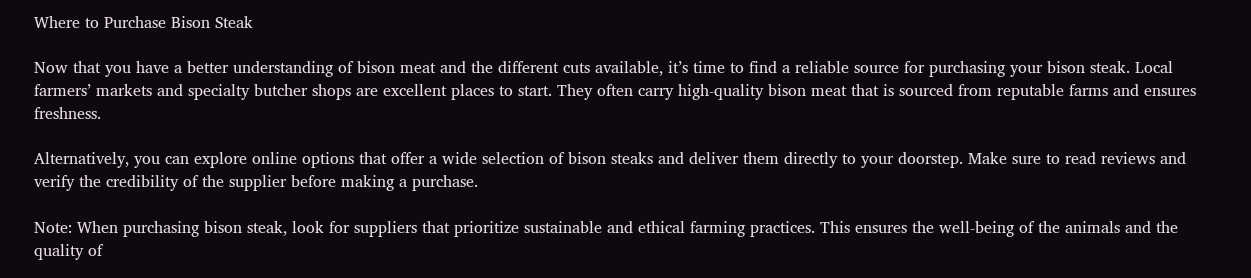Where to Purchase Bison Steak

Now that you have a better understanding of bison meat and the different cuts available, it’s time to find a reliable source for purchasing your bison steak. Local farmers’ markets and specialty butcher shops are excellent places to start. They often carry high-quality bison meat that is sourced from reputable farms and ensures freshness.

Alternatively, you can explore online options that offer a wide selection of bison steaks and deliver them directly to your doorstep. Make sure to read reviews and verify the credibility of the supplier before making a purchase.

Note: When purchasing bison steak, look for suppliers that prioritize sustainable and ethical farming practices. This ensures the well-being of the animals and the quality of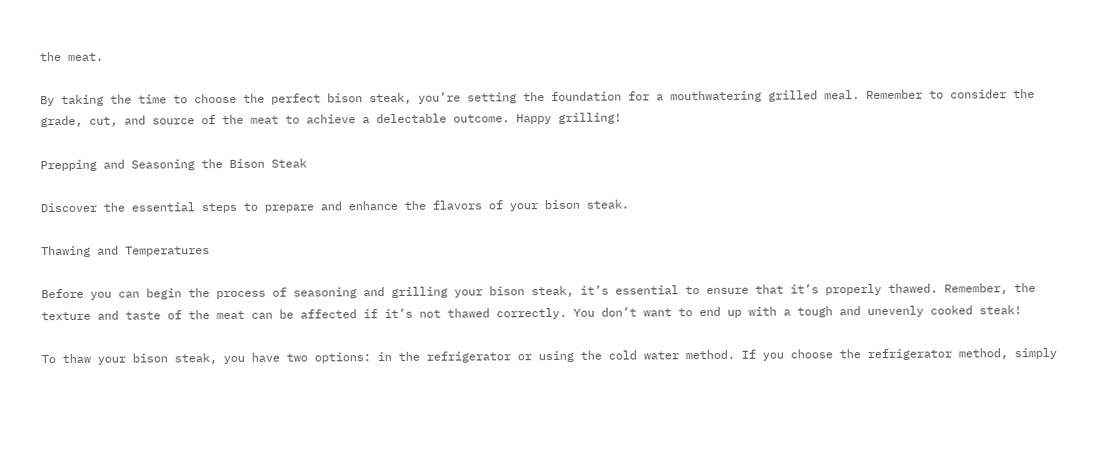the meat.

By taking the time to choose the perfect bison steak, you’re setting the foundation for a mouthwatering grilled meal. Remember to consider the grade, cut, and source of the meat to achieve a delectable outcome. Happy grilling!

Prepping and Seasoning the Bison Steak

Discover the essential steps to prepare and enhance the flavors of your bison steak.

Thawing and Temperatures

Before you can begin the process of seasoning and grilling your bison steak, it’s essential to ensure that it’s properly thawed. Remember, the texture and taste of the meat can be affected if it’s not thawed correctly. You don’t want to end up with a tough and unevenly cooked steak!

To thaw your bison steak, you have two options: in the refrigerator or using the cold water method. If you choose the refrigerator method, simply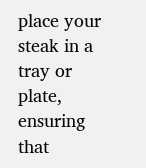place your steak in a tray or plate, ensuring that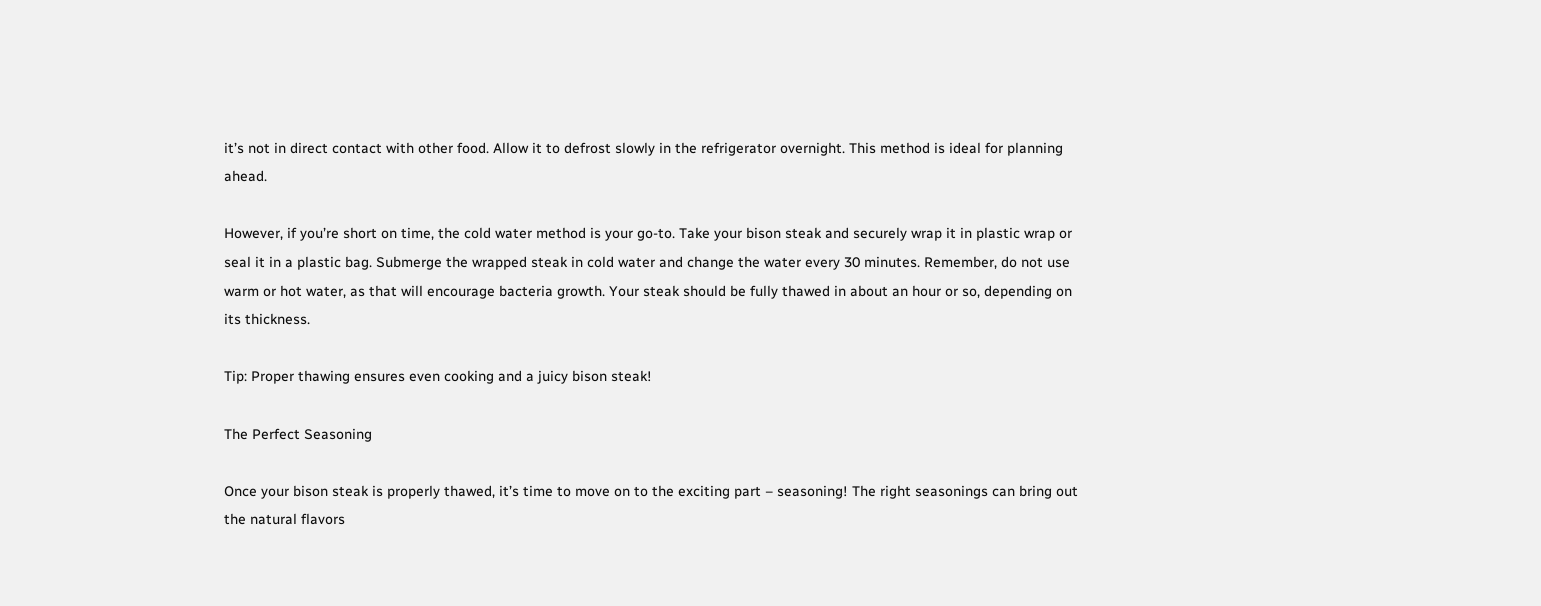it’s not in direct contact with other food. Allow it to defrost slowly in the refrigerator overnight. This method is ideal for planning ahead.

However, if you’re short on time, the cold water method is your go-to. Take your bison steak and securely wrap it in plastic wrap or seal it in a plastic bag. Submerge the wrapped steak in cold water and change the water every 30 minutes. Remember, do not use warm or hot water, as that will encourage bacteria growth. Your steak should be fully thawed in about an hour or so, depending on its thickness.

Tip: Proper thawing ensures even cooking and a juicy bison steak!

The Perfect Seasoning

Once your bison steak is properly thawed, it’s time to move on to the exciting part – seasoning! The right seasonings can bring out the natural flavors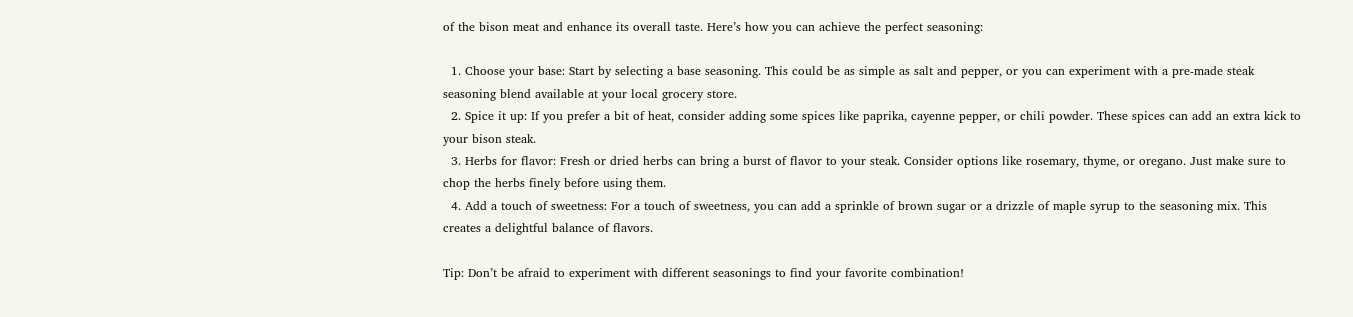of the bison meat and enhance its overall taste. Here’s how you can achieve the perfect seasoning:

  1. Choose your base: Start by selecting a base seasoning. This could be as simple as salt and pepper, or you can experiment with a pre-made steak seasoning blend available at your local grocery store.
  2. Spice it up: If you prefer a bit of heat, consider adding some spices like paprika, cayenne pepper, or chili powder. These spices can add an extra kick to your bison steak.
  3. Herbs for flavor: Fresh or dried herbs can bring a burst of flavor to your steak. Consider options like rosemary, thyme, or oregano. Just make sure to chop the herbs finely before using them.
  4. Add a touch of sweetness: For a touch of sweetness, you can add a sprinkle of brown sugar or a drizzle of maple syrup to the seasoning mix. This creates a delightful balance of flavors.

Tip: Don’t be afraid to experiment with different seasonings to find your favorite combination!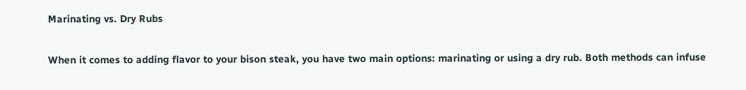Marinating vs. Dry Rubs

When it comes to adding flavor to your bison steak, you have two main options: marinating or using a dry rub. Both methods can infuse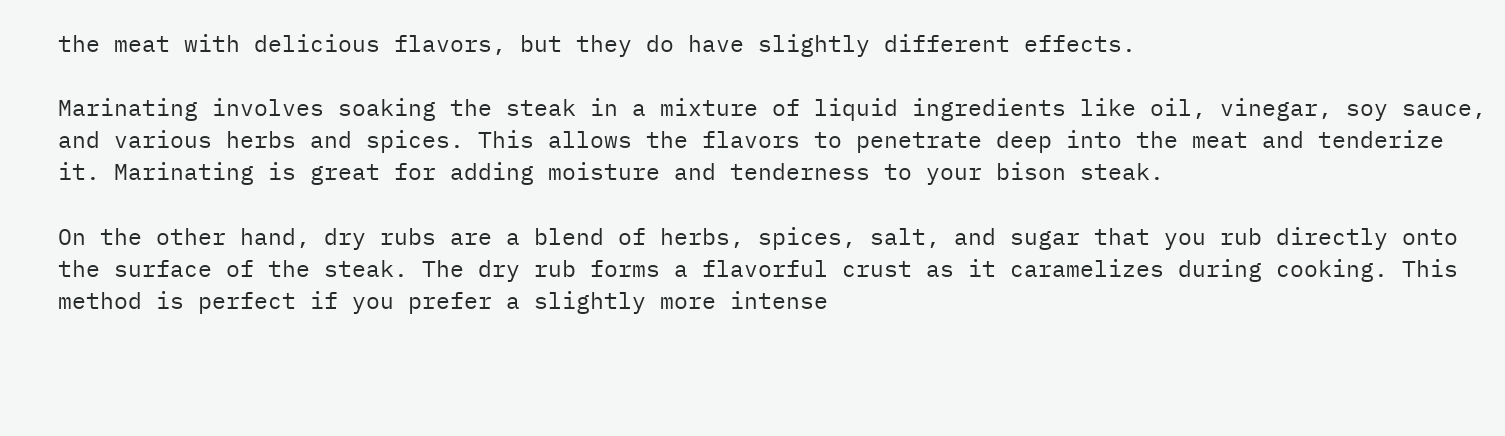the meat with delicious flavors, but they do have slightly different effects.

Marinating involves soaking the steak in a mixture of liquid ingredients like oil, vinegar, soy sauce, and various herbs and spices. This allows the flavors to penetrate deep into the meat and tenderize it. Marinating is great for adding moisture and tenderness to your bison steak.

On the other hand, dry rubs are a blend of herbs, spices, salt, and sugar that you rub directly onto the surface of the steak. The dry rub forms a flavorful crust as it caramelizes during cooking. This method is perfect if you prefer a slightly more intense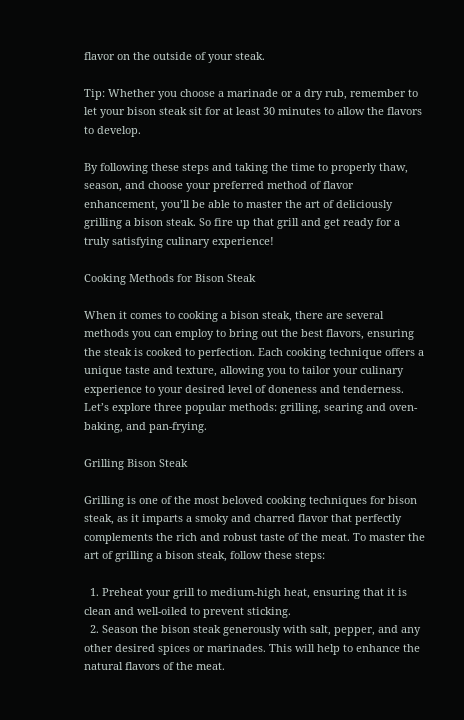flavor on the outside of your steak.

Tip: Whether you choose a marinade or a dry rub, remember to let your bison steak sit for at least 30 minutes to allow the flavors to develop.

By following these steps and taking the time to properly thaw, season, and choose your preferred method of flavor enhancement, you’ll be able to master the art of deliciously grilling a bison steak. So fire up that grill and get ready for a truly satisfying culinary experience!

Cooking Methods for Bison Steak

When it comes to cooking a bison steak, there are several methods you can employ to bring out the best flavors, ensuring the steak is cooked to perfection. Each cooking technique offers a unique taste and texture, allowing you to tailor your culinary experience to your desired level of doneness and tenderness. Let’s explore three popular methods: grilling, searing and oven-baking, and pan-frying.

Grilling Bison Steak

Grilling is one of the most beloved cooking techniques for bison steak, as it imparts a smoky and charred flavor that perfectly complements the rich and robust taste of the meat. To master the art of grilling a bison steak, follow these steps:

  1. Preheat your grill to medium-high heat, ensuring that it is clean and well-oiled to prevent sticking.
  2. Season the bison steak generously with salt, pepper, and any other desired spices or marinades. This will help to enhance the natural flavors of the meat.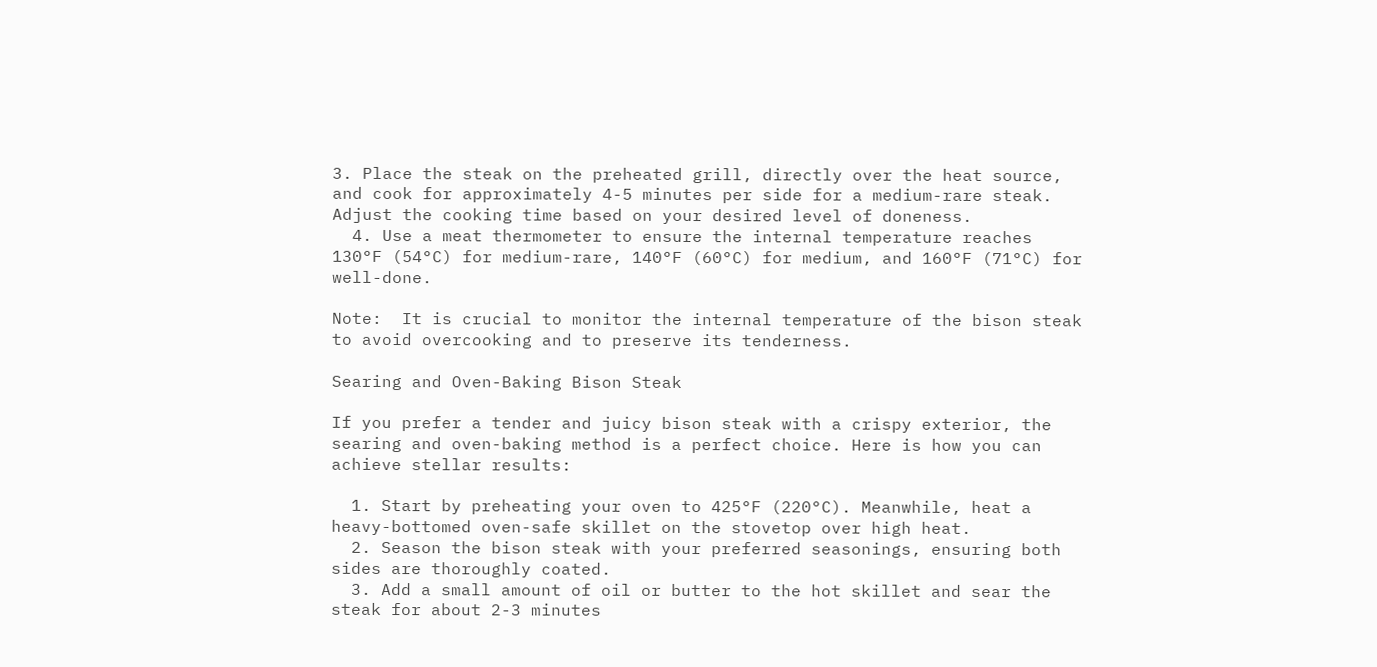3. Place the steak on the preheated grill, directly over the heat source, and cook for approximately 4-5 minutes per side for a medium-rare steak. Adjust the cooking time based on your desired level of doneness.
  4. Use a meat thermometer to ensure the internal temperature reaches 130°F (54°C) for medium-rare, 140°F (60°C) for medium, and 160°F (71°C) for well-done.

Note:  It is crucial to monitor the internal temperature of the bison steak to avoid overcooking and to preserve its tenderness.

Searing and Oven-Baking Bison Steak

If you prefer a tender and juicy bison steak with a crispy exterior, the searing and oven-baking method is a perfect choice. Here is how you can achieve stellar results:

  1. Start by preheating your oven to 425°F (220°C). Meanwhile, heat a heavy-bottomed oven-safe skillet on the stovetop over high heat.
  2. Season the bison steak with your preferred seasonings, ensuring both sides are thoroughly coated.
  3. Add a small amount of oil or butter to the hot skillet and sear the steak for about 2-3 minutes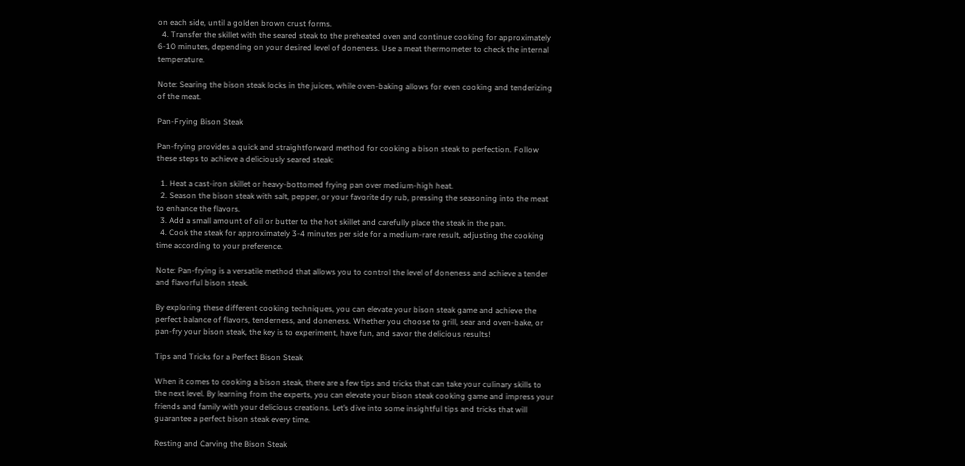on each side, until a golden brown crust forms.
  4. Transfer the skillet with the seared steak to the preheated oven and continue cooking for approximately 6-10 minutes, depending on your desired level of doneness. Use a meat thermometer to check the internal temperature.

Note: Searing the bison steak locks in the juices, while oven-baking allows for even cooking and tenderizing of the meat.

Pan-Frying Bison Steak

Pan-frying provides a quick and straightforward method for cooking a bison steak to perfection. Follow these steps to achieve a deliciously seared steak:

  1. Heat a cast-iron skillet or heavy-bottomed frying pan over medium-high heat.
  2. Season the bison steak with salt, pepper, or your favorite dry rub, pressing the seasoning into the meat to enhance the flavors.
  3. Add a small amount of oil or butter to the hot skillet and carefully place the steak in the pan.
  4. Cook the steak for approximately 3-4 minutes per side for a medium-rare result, adjusting the cooking time according to your preference.

Note: Pan-frying is a versatile method that allows you to control the level of doneness and achieve a tender and flavorful bison steak.

By exploring these different cooking techniques, you can elevate your bison steak game and achieve the perfect balance of flavors, tenderness, and doneness. Whether you choose to grill, sear and oven-bake, or pan-fry your bison steak, the key is to experiment, have fun, and savor the delicious results!

Tips and Tricks for a Perfect Bison Steak

When it comes to cooking a bison steak, there are a few tips and tricks that can take your culinary skills to the next level. By learning from the experts, you can elevate your bison steak cooking game and impress your friends and family with your delicious creations. Let’s dive into some insightful tips and tricks that will guarantee a perfect bison steak every time.

Resting and Carving the Bison Steak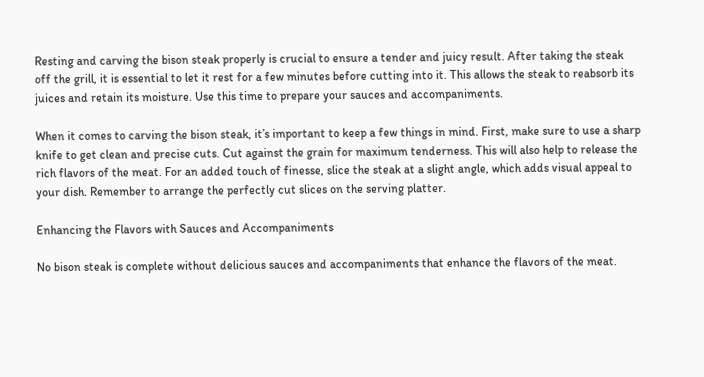Resting and carving the bison steak properly is crucial to ensure a tender and juicy result. After taking the steak off the grill, it is essential to let it rest for a few minutes before cutting into it. This allows the steak to reabsorb its juices and retain its moisture. Use this time to prepare your sauces and accompaniments.

When it comes to carving the bison steak, it’s important to keep a few things in mind. First, make sure to use a sharp knife to get clean and precise cuts. Cut against the grain for maximum tenderness. This will also help to release the rich flavors of the meat. For an added touch of finesse, slice the steak at a slight angle, which adds visual appeal to your dish. Remember to arrange the perfectly cut slices on the serving platter.

Enhancing the Flavors with Sauces and Accompaniments

No bison steak is complete without delicious sauces and accompaniments that enhance the flavors of the meat.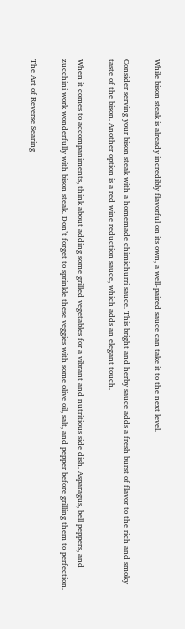While bison steak is already incredibly flavorful on its own, a well-paired sauce can take it to the next level.

Consider serving your bison steak with a homemade chimichurri sauce. This bright and herby sauce adds a fresh burst of flavor to the rich and smoky taste of the bison. Another option is a red wine reduction sauce, which adds an elegant touch.

When it comes to accompaniments, think about adding some grilled vegetables for a vibrant and nutritious side dish. Asparagus, bell peppers, and zucchini work wonderfully with bison steak. Don’t forget to sprinkle these veggies with some olive oil, salt, and pepper before grilling them to perfection.

The Art of Reverse Searing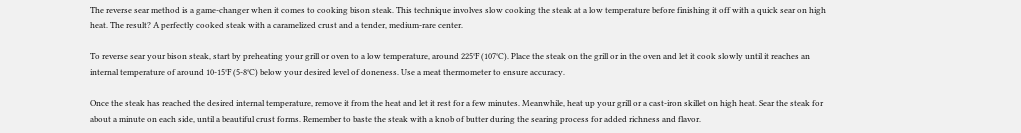The reverse sear method is a game-changer when it comes to cooking bison steak. This technique involves slow cooking the steak at a low temperature before finishing it off with a quick sear on high heat. The result? A perfectly cooked steak with a caramelized crust and a tender, medium-rare center.

To reverse sear your bison steak, start by preheating your grill or oven to a low temperature, around 225°F (107°C). Place the steak on the grill or in the oven and let it cook slowly until it reaches an internal temperature of around 10-15°F (5-8°C) below your desired level of doneness. Use a meat thermometer to ensure accuracy.

Once the steak has reached the desired internal temperature, remove it from the heat and let it rest for a few minutes. Meanwhile, heat up your grill or a cast-iron skillet on high heat. Sear the steak for about a minute on each side, until a beautiful crust forms. Remember to baste the steak with a knob of butter during the searing process for added richness and flavor.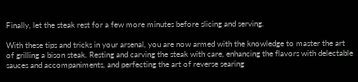Finally, let the steak rest for a few more minutes before slicing and serving.

With these tips and tricks in your arsenal, you are now armed with the knowledge to master the art of grilling a bison steak. Resting and carving the steak with care, enhancing the flavors with delectable sauces and accompaniments, and perfecting the art of reverse searing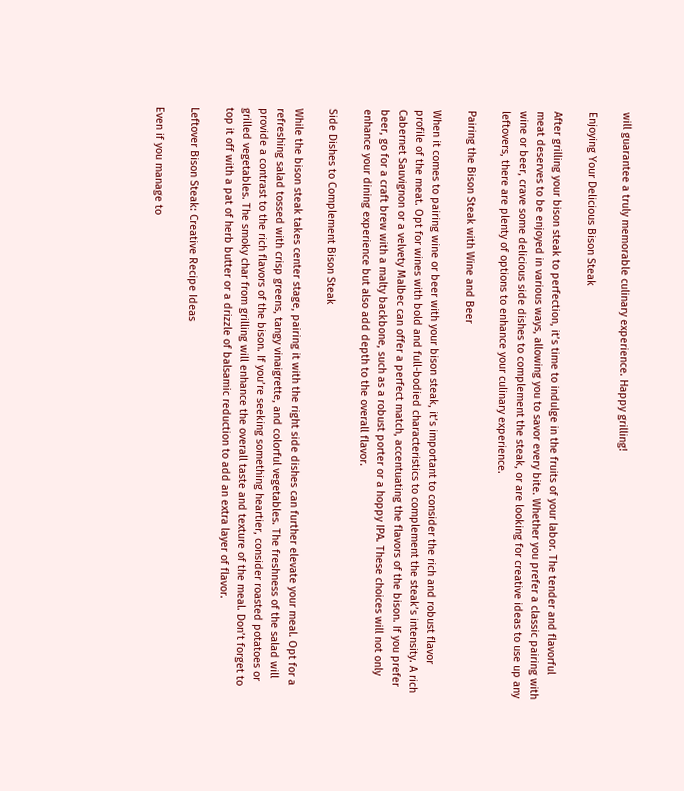will guarantee a truly memorable culinary experience. Happy grilling!

Enjoying Your Delicious Bison Steak

After grilling your bison steak to perfection, it’s time to indulge in the fruits of your labor. The tender and flavorful meat deserves to be enjoyed in various ways, allowing you to savor every bite. Whether you prefer a classic pairing with wine or beer, crave some delicious side dishes to complement the steak, or are looking for creative ideas to use up any leftovers, there are plenty of options to enhance your culinary experience.

Pairing the Bison Steak with Wine and Beer

When it comes to pairing wine or beer with your bison steak, it’s important to consider the rich and robust flavor profile of the meat. Opt for wines with bold and full-bodied characteristics to complement the steak’s intensity. A rich Cabernet Sauvignon or a velvety Malbec can offer a perfect match, accentuating the flavors of the bison. If you prefer beer, go for a craft brew with a malty backbone, such as a robust porter or a hoppy IPA. These choices will not only enhance your dining experience but also add depth to the overall flavor.

Side Dishes to Complement Bison Steak

While the bison steak takes center stage, pairing it with the right side dishes can further elevate your meal. Opt for a refreshing salad tossed with crisp greens, tangy vinaigrette, and colorful vegetables. The freshness of the salad will provide a contrast to the rich flavors of the bison. If you’re seeking something heartier, consider roasted potatoes or grilled vegetables. The smoky char from grilling will enhance the overall taste and texture of the meal. Don’t forget to top it off with a pat of herb butter or a drizzle of balsamic reduction to add an extra layer of flavor.

Leftover Bison Steak: Creative Recipe Ideas

Even if you manage to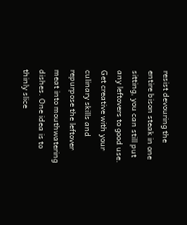resist devouring the entire bison steak in one sitting, you can still put any leftovers to good use. Get creative with your culinary skills and repurpose the leftover meat into mouthwatering dishes. One idea is to thinly slice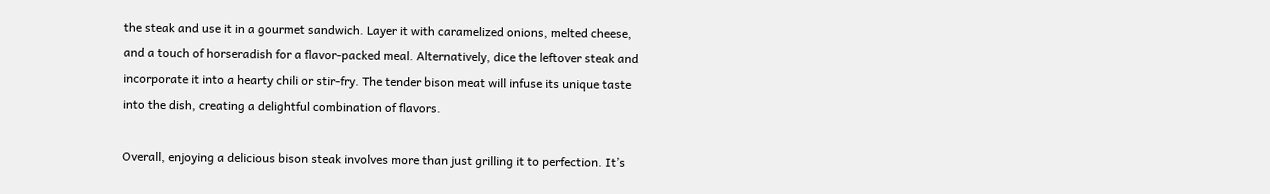the steak and use it in a gourmet sandwich. Layer it with caramelized onions, melted cheese, and a touch of horseradish for a flavor-packed meal. Alternatively, dice the leftover steak and incorporate it into a hearty chili or stir-fry. The tender bison meat will infuse its unique taste into the dish, creating a delightful combination of flavors.

Overall, enjoying a delicious bison steak involves more than just grilling it to perfection. It’s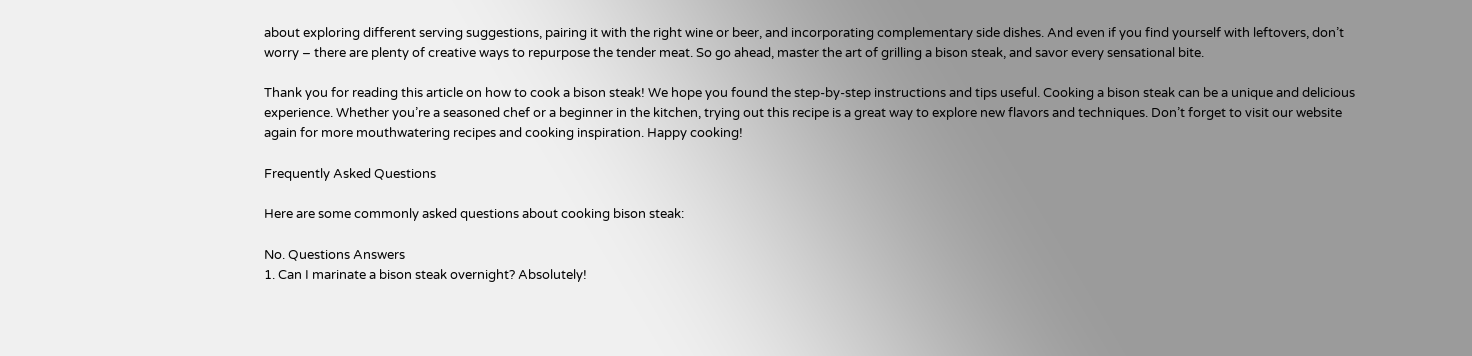about exploring different serving suggestions, pairing it with the right wine or beer, and incorporating complementary side dishes. And even if you find yourself with leftovers, don’t worry – there are plenty of creative ways to repurpose the tender meat. So go ahead, master the art of grilling a bison steak, and savor every sensational bite.

Thank you for reading this article on how to cook a bison steak! We hope you found the step-by-step instructions and tips useful. Cooking a bison steak can be a unique and delicious experience. Whether you’re a seasoned chef or a beginner in the kitchen, trying out this recipe is a great way to explore new flavors and techniques. Don’t forget to visit our website again for more mouthwatering recipes and cooking inspiration. Happy cooking!

Frequently Asked Questions

Here are some commonly asked questions about cooking bison steak:

No. Questions Answers
1. Can I marinate a bison steak overnight? Absolutely!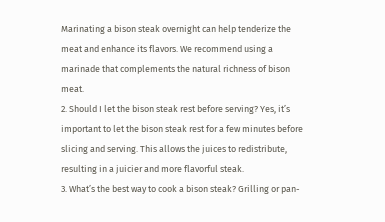Marinating a bison steak overnight can help tenderize the meat and enhance its flavors. We recommend using a marinade that complements the natural richness of bison meat.
2. Should I let the bison steak rest before serving? Yes, it’s important to let the bison steak rest for a few minutes before slicing and serving. This allows the juices to redistribute, resulting in a juicier and more flavorful steak.
3. What’s the best way to cook a bison steak? Grilling or pan-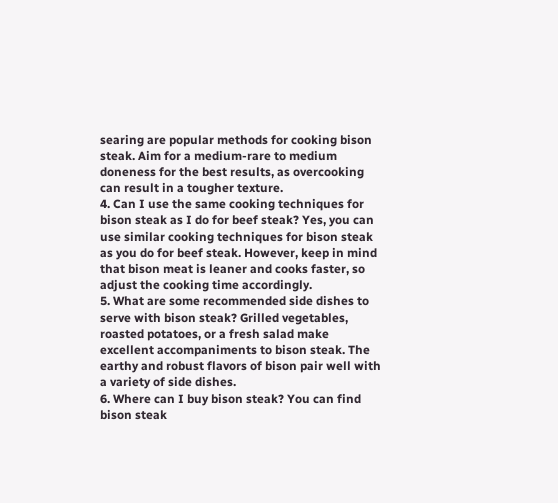searing are popular methods for cooking bison steak. Aim for a medium-rare to medium doneness for the best results, as overcooking can result in a tougher texture.
4. Can I use the same cooking techniques for bison steak as I do for beef steak? Yes, you can use similar cooking techniques for bison steak as you do for beef steak. However, keep in mind that bison meat is leaner and cooks faster, so adjust the cooking time accordingly.
5. What are some recommended side dishes to serve with bison steak? Grilled vegetables, roasted potatoes, or a fresh salad make excellent accompaniments to bison steak. The earthy and robust flavors of bison pair well with a variety of side dishes.
6. Where can I buy bison steak? You can find bison steak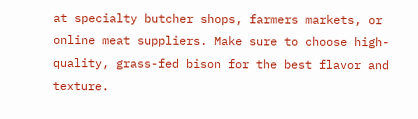at specialty butcher shops, farmers markets, or online meat suppliers. Make sure to choose high-quality, grass-fed bison for the best flavor and texture.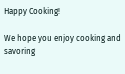Happy Cooking!

We hope you enjoy cooking and savoring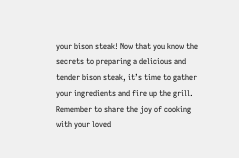your bison steak! Now that you know the secrets to preparing a delicious and tender bison steak, it’s time to gather your ingredients and fire up the grill. Remember to share the joy of cooking with your loved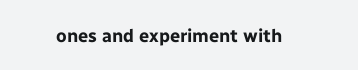ones and experiment with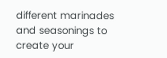different marinades and seasonings to create your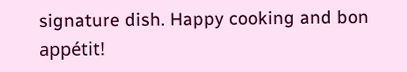signature dish. Happy cooking and bon appétit!